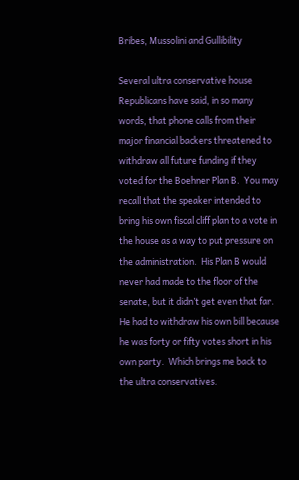Bribes, Mussolini and Gullibility

Several ultra conservative house Republicans have said, in so many words, that phone calls from their major financial backers threatened to withdraw all future funding if they voted for the Boehner Plan B.  You may recall that the speaker intended to bring his own fiscal cliff plan to a vote in the house as a way to put pressure on the administration.  His Plan B would never had made to the floor of the senate, but it didn’t get even that far.  He had to withdraw his own bill because he was forty or fifty votes short in his own party.  Which brings me back to the ultra conservatives.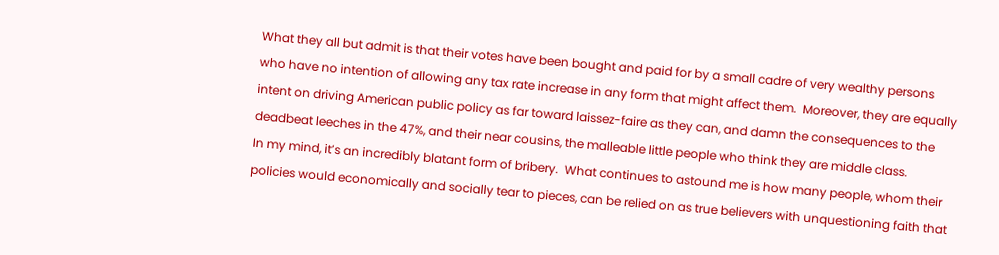What they all but admit is that their votes have been bought and paid for by a small cadre of very wealthy persons who have no intention of allowing any tax rate increase in any form that might affect them.  Moreover, they are equally intent on driving American public policy as far toward laissez-faire as they can, and damn the consequences to the deadbeat leeches in the 47%, and their near cousins, the malleable little people who think they are middle class.
In my mind, it’s an incredibly blatant form of bribery.  What continues to astound me is how many people, whom their policies would economically and socially tear to pieces, can be relied on as true believers with unquestioning faith that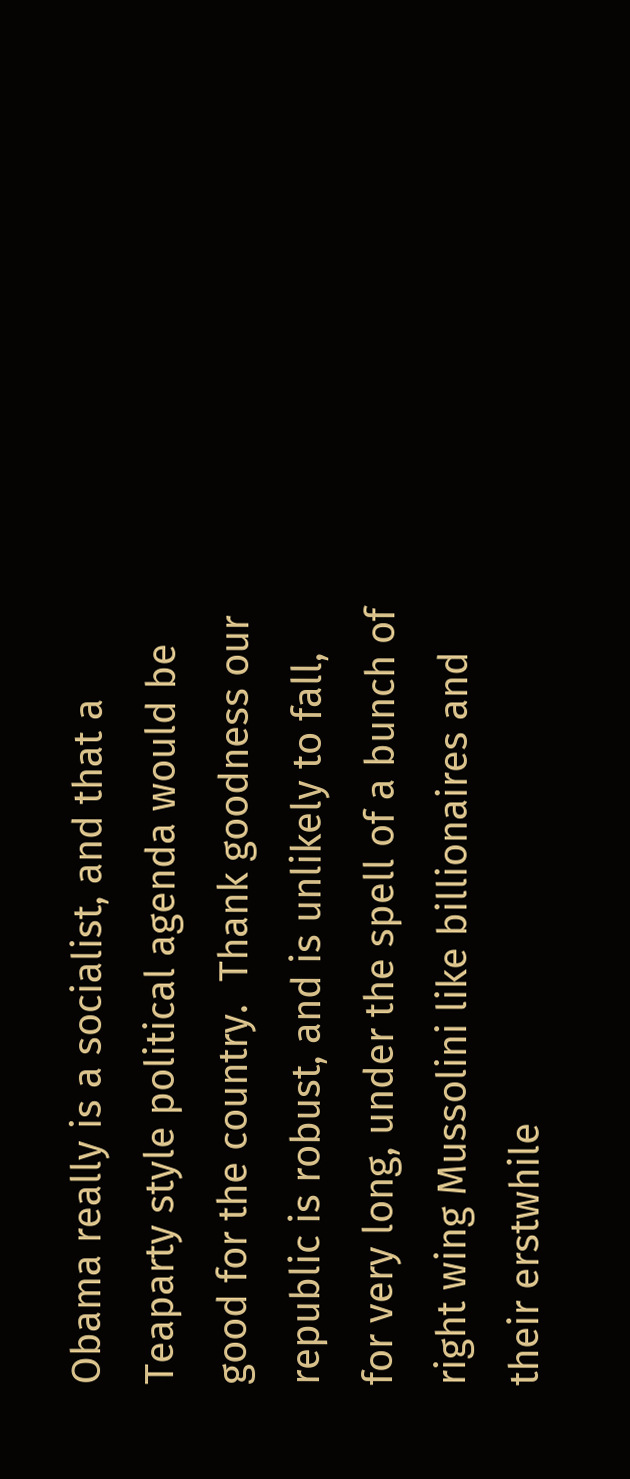Obama really is a socialist, and that a Teaparty style political agenda would be good for the country.  Thank goodness our republic is robust, and is unlikely to fall, for very long, under the spell of a bunch of right wing Mussolini like billionaires and their erstwhile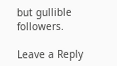but gullible followers.

Leave a Reply